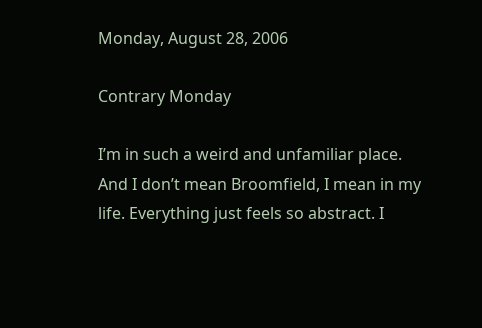Monday, August 28, 2006

Contrary Monday

I’m in such a weird and unfamiliar place. And I don’t mean Broomfield, I mean in my life. Everything just feels so abstract. I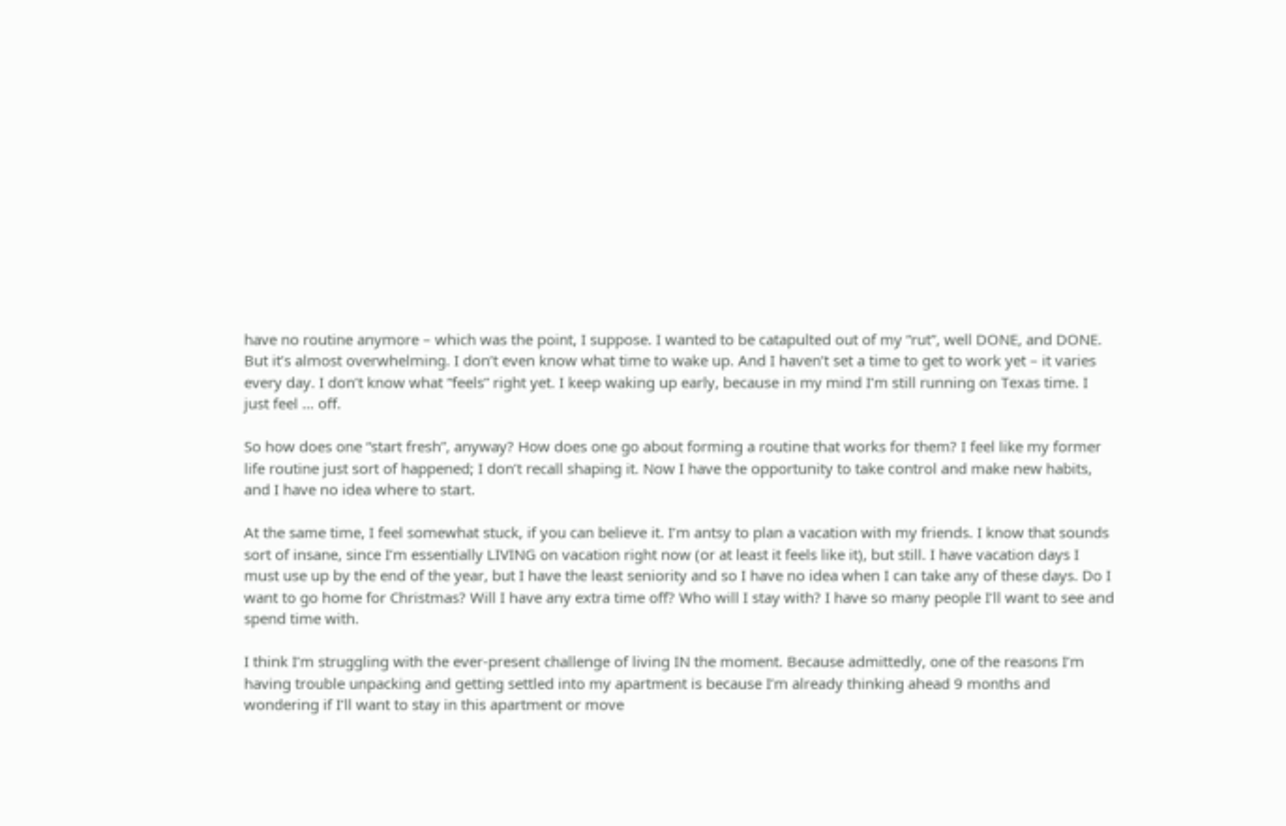have no routine anymore – which was the point, I suppose. I wanted to be catapulted out of my “rut”, well DONE, and DONE. But it’s almost overwhelming. I don’t even know what time to wake up. And I haven’t set a time to get to work yet – it varies every day. I don’t know what “feels” right yet. I keep waking up early, because in my mind I’m still running on Texas time. I just feel … off.

So how does one “start fresh”, anyway? How does one go about forming a routine that works for them? I feel like my former life routine just sort of happened; I don’t recall shaping it. Now I have the opportunity to take control and make new habits, and I have no idea where to start.

At the same time, I feel somewhat stuck, if you can believe it. I’m antsy to plan a vacation with my friends. I know that sounds sort of insane, since I’m essentially LIVING on vacation right now (or at least it feels like it), but still. I have vacation days I must use up by the end of the year, but I have the least seniority and so I have no idea when I can take any of these days. Do I want to go home for Christmas? Will I have any extra time off? Who will I stay with? I have so many people I’ll want to see and spend time with.

I think I’m struggling with the ever-present challenge of living IN the moment. Because admittedly, one of the reasons I’m having trouble unpacking and getting settled into my apartment is because I’m already thinking ahead 9 months and wondering if I’ll want to stay in this apartment or move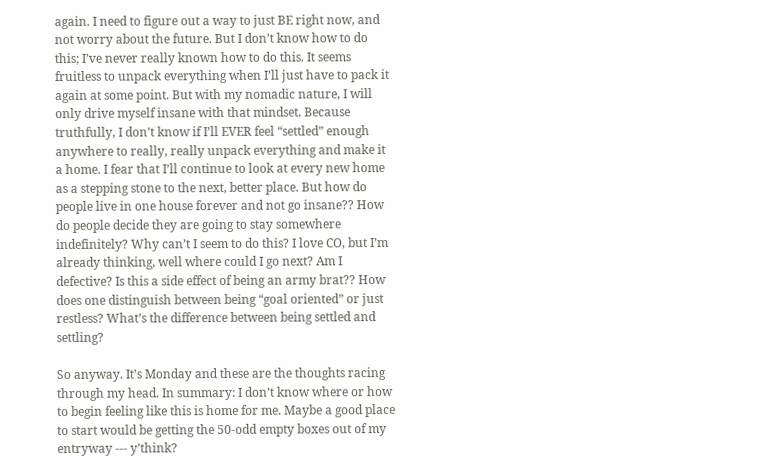again. I need to figure out a way to just BE right now, and not worry about the future. But I don’t know how to do this; I’ve never really known how to do this. It seems fruitless to unpack everything when I’ll just have to pack it again at some point. But with my nomadic nature, I will only drive myself insane with that mindset. Because truthfully, I don’t know if I’ll EVER feel “settled” enough anywhere to really, really unpack everything and make it a home. I fear that I’ll continue to look at every new home as a stepping stone to the next, better place. But how do people live in one house forever and not go insane?? How do people decide they are going to stay somewhere indefinitely? Why can’t I seem to do this? I love CO, but I’m already thinking, well where could I go next? Am I defective? Is this a side effect of being an army brat?? How does one distinguish between being “goal oriented” or just restless? What’s the difference between being settled and settling?

So anyway. It’s Monday and these are the thoughts racing through my head. In summary: I don’t know where or how to begin feeling like this is home for me. Maybe a good place to start would be getting the 50-odd empty boxes out of my entryway --- y’think?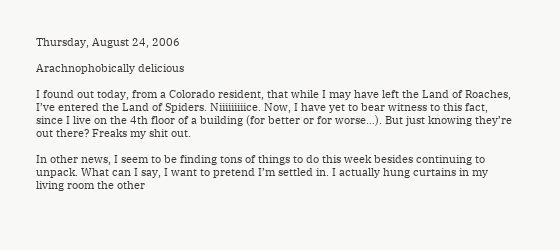Thursday, August 24, 2006

Arachnophobically delicious

I found out today, from a Colorado resident, that while I may have left the Land of Roaches, I’ve entered the Land of Spiders. Niiiiiiiiice. Now, I have yet to bear witness to this fact, since I live on the 4th floor of a building (for better or for worse…). But just knowing they’re out there? Freaks my shit out.

In other news, I seem to be finding tons of things to do this week besides continuing to unpack. What can I say, I want to pretend I’m settled in. I actually hung curtains in my living room the other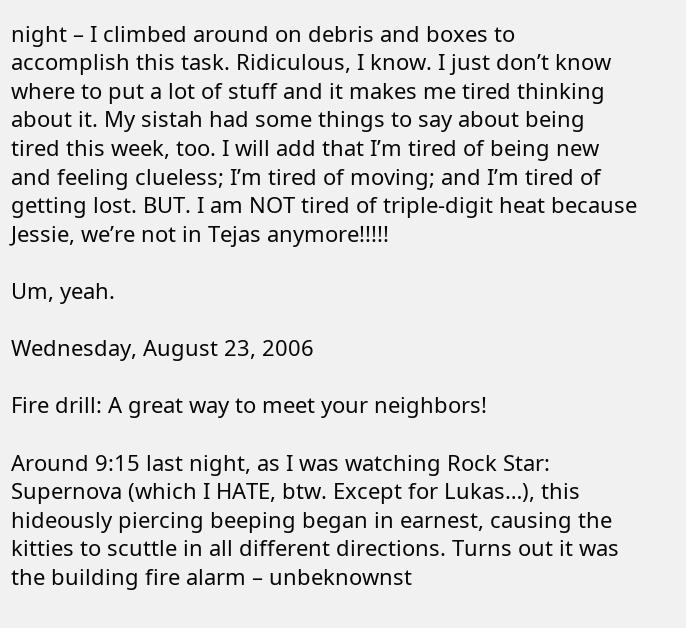night – I climbed around on debris and boxes to accomplish this task. Ridiculous, I know. I just don’t know where to put a lot of stuff and it makes me tired thinking about it. My sistah had some things to say about being tired this week, too. I will add that I’m tired of being new and feeling clueless; I’m tired of moving; and I’m tired of getting lost. BUT. I am NOT tired of triple-digit heat because Jessie, we’re not in Tejas anymore!!!!!

Um, yeah.

Wednesday, August 23, 2006

Fire drill: A great way to meet your neighbors!

Around 9:15 last night, as I was watching Rock Star: Supernova (which I HATE, btw. Except for Lukas…), this hideously piercing beeping began in earnest, causing the kitties to scuttle in all different directions. Turns out it was the building fire alarm – unbeknownst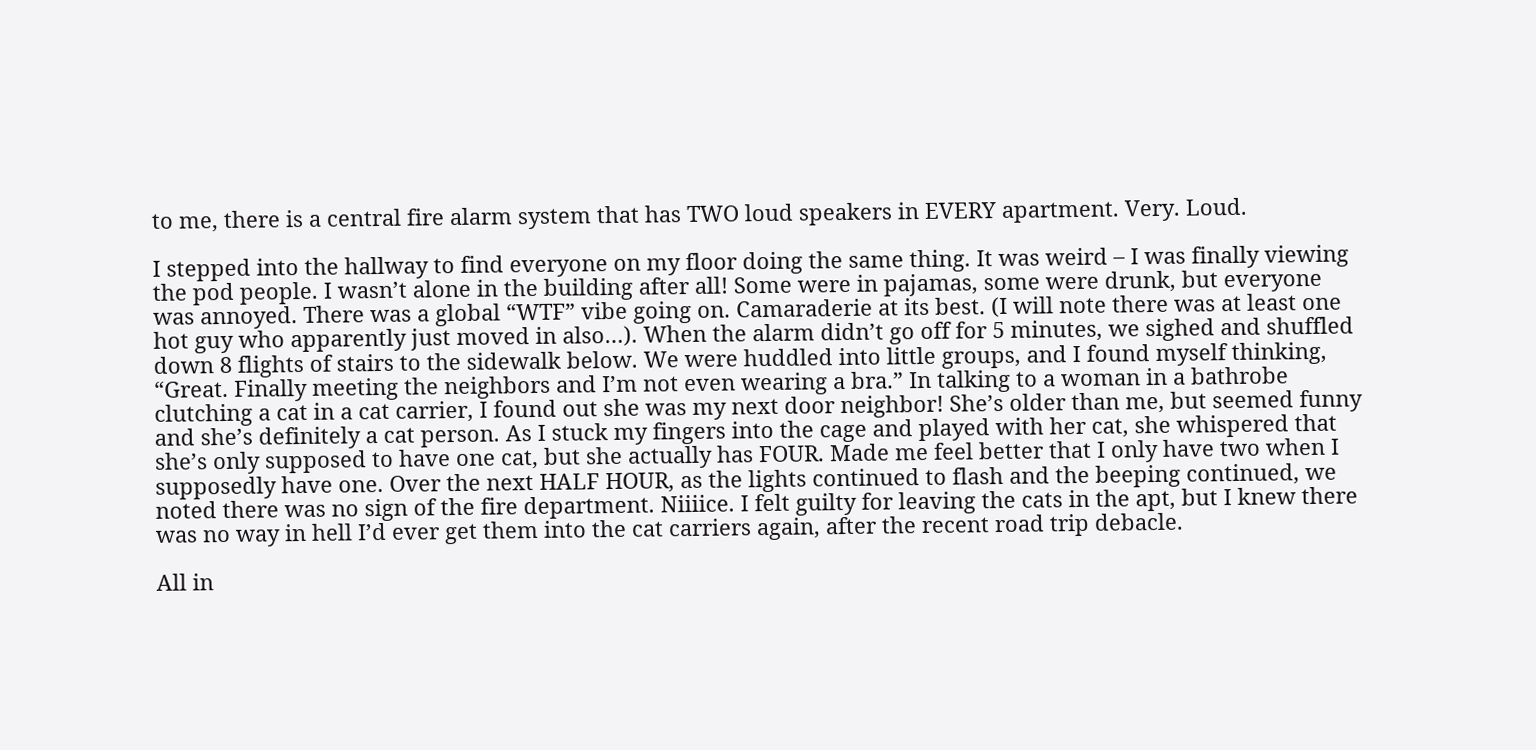to me, there is a central fire alarm system that has TWO loud speakers in EVERY apartment. Very. Loud.

I stepped into the hallway to find everyone on my floor doing the same thing. It was weird – I was finally viewing the pod people. I wasn’t alone in the building after all! Some were in pajamas, some were drunk, but everyone was annoyed. There was a global “WTF” vibe going on. Camaraderie at its best. (I will note there was at least one hot guy who apparently just moved in also…). When the alarm didn’t go off for 5 minutes, we sighed and shuffled down 8 flights of stairs to the sidewalk below. We were huddled into little groups, and I found myself thinking, “Great. Finally meeting the neighbors and I’m not even wearing a bra.” In talking to a woman in a bathrobe clutching a cat in a cat carrier, I found out she was my next door neighbor! She’s older than me, but seemed funny and she’s definitely a cat person. As I stuck my fingers into the cage and played with her cat, she whispered that she’s only supposed to have one cat, but she actually has FOUR. Made me feel better that I only have two when I supposedly have one. Over the next HALF HOUR, as the lights continued to flash and the beeping continued, we noted there was no sign of the fire department. Niiiice. I felt guilty for leaving the cats in the apt, but I knew there was no way in hell I’d ever get them into the cat carriers again, after the recent road trip debacle.

All in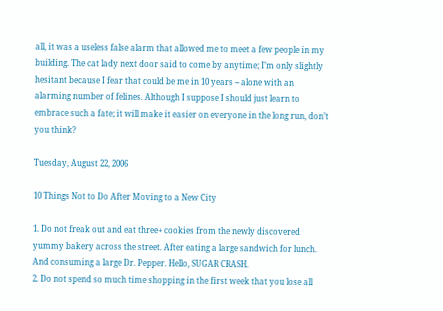all, it was a useless false alarm that allowed me to meet a few people in my building. The cat lady next door said to come by anytime; I’m only slightly hesitant because I fear that could be me in 10 years -- alone with an alarming number of felines. Although I suppose I should just learn to embrace such a fate; it will make it easier on everyone in the long run, don’t you think?

Tuesday, August 22, 2006

10 Things Not to Do After Moving to a New City

1. Do not freak out and eat three+ cookies from the newly discovered yummy bakery across the street. After eating a large sandwich for lunch. And consuming a large Dr. Pepper. Hello, SUGAR CRASH.
2. Do not spend so much time shopping in the first week that you lose all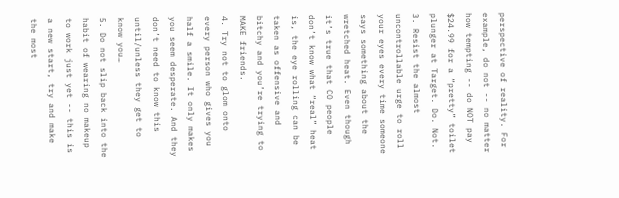perspective of reality. For example, do not -- no matter how tempting -- do NOT pay $24.99 for a “pretty” toilet plunger at Target. Do. Not.
3. Resist the almost uncontrollable urge to roll your eyes every time someone says something about the wretched heat. Even though it’s true that CO people don’t know what “real” heat is, the eye rolling can be taken as offensive and bitchy and you’re trying to MAKE friends.
4. Try not to glom onto every person who gives you half a smile. It only makes you seem desperate. And they don’t need to know this until/unless they get to know you…
5. Do not slip back into the habit of wearing no makeup to work just yet -- this is a new start, try and make the most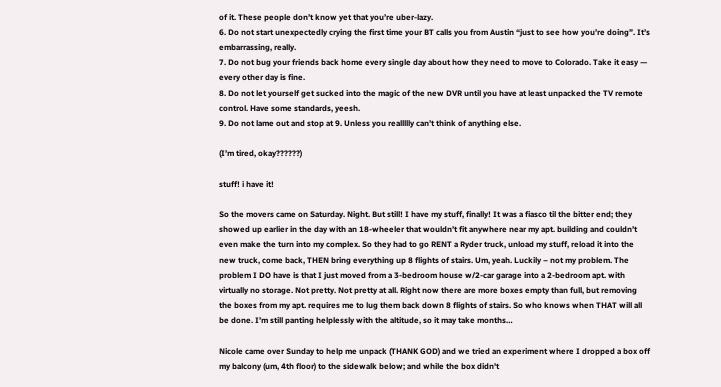of it. These people don’t know yet that you’re uber-lazy.
6. Do not start unexpectedly crying the first time your BT calls you from Austin “just to see how you’re doing”. It’s embarrassing, really.
7. Do not bug your friends back home every single day about how they need to move to Colorado. Take it easy — every other day is fine.
8. Do not let yourself get sucked into the magic of the new DVR until you have at least unpacked the TV remote control. Have some standards, yeesh.
9. Do not lame out and stop at 9. Unless you reallllly can’t think of anything else.

(I’m tired, okay??????)

stuff! i have it!

So the movers came on Saturday. Night. But still! I have my stuff, finally! It was a fiasco til the bitter end; they showed up earlier in the day with an 18-wheeler that wouldn’t fit anywhere near my apt. building and couldn’t even make the turn into my complex. So they had to go RENT a Ryder truck, unload my stuff, reload it into the new truck, come back, THEN bring everything up 8 flights of stairs. Um, yeah. Luckily – not my problem. The problem I DO have is that I just moved from a 3-bedroom house w/2-car garage into a 2-bedroom apt. with virtually no storage. Not pretty. Not pretty at all. Right now there are more boxes empty than full, but removing the boxes from my apt. requires me to lug them back down 8 flights of stairs. So who knows when THAT will all be done. I’m still panting helplessly with the altitude, so it may take months…

Nicole came over Sunday to help me unpack (THANK GOD) and we tried an experiment where I dropped a box off my balcony (um, 4th floor) to the sidewalk below; and while the box didn't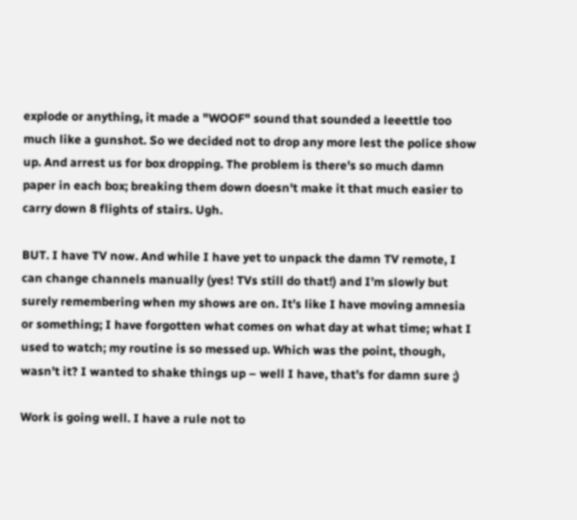explode or anything, it made a "WOOF" sound that sounded a leeettle too much like a gunshot. So we decided not to drop any more lest the police show up. And arrest us for box dropping. The problem is there's so much damn paper in each box; breaking them down doesn't make it that much easier to carry down 8 flights of stairs. Ugh.

BUT. I have TV now. And while I have yet to unpack the damn TV remote, I can change channels manually (yes! TVs still do that!) and I’m slowly but surely remembering when my shows are on. It’s like I have moving amnesia or something; I have forgotten what comes on what day at what time; what I used to watch; my routine is so messed up. Which was the point, though, wasn’t it? I wanted to shake things up – well I have, that’s for damn sure ;)

Work is going well. I have a rule not to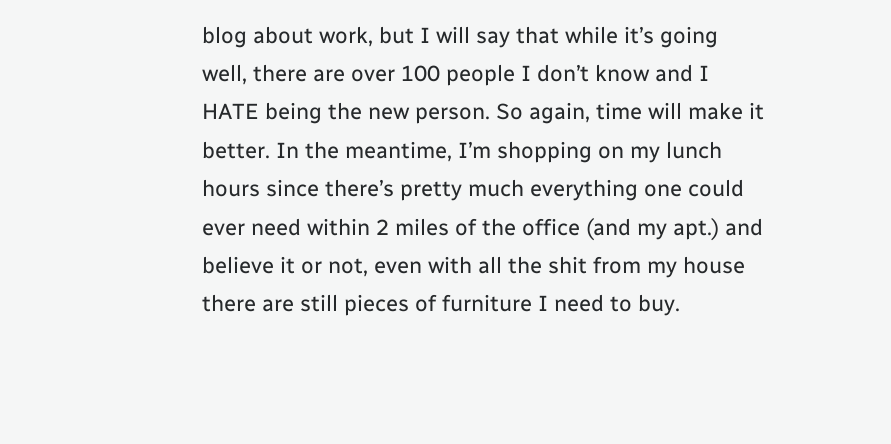blog about work, but I will say that while it’s going well, there are over 100 people I don’t know and I HATE being the new person. So again, time will make it better. In the meantime, I’m shopping on my lunch hours since there’s pretty much everything one could ever need within 2 miles of the office (and my apt.) and believe it or not, even with all the shit from my house there are still pieces of furniture I need to buy.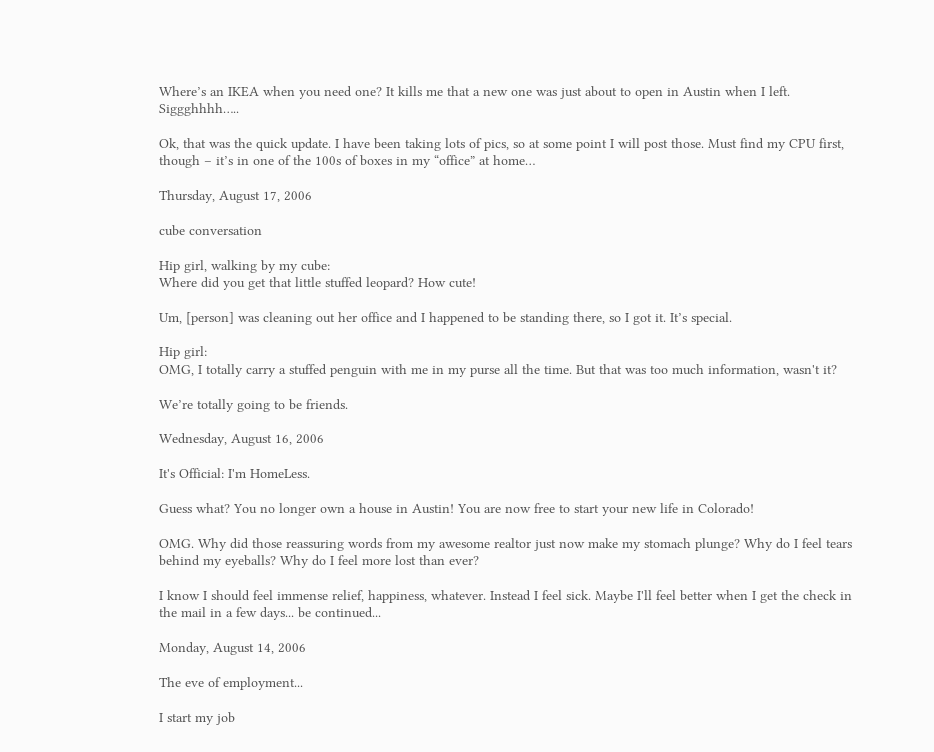Where’s an IKEA when you need one? It kills me that a new one was just about to open in Austin when I left. Siggghhhh…..

Ok, that was the quick update. I have been taking lots of pics, so at some point I will post those. Must find my CPU first, though – it’s in one of the 100s of boxes in my “office” at home…

Thursday, August 17, 2006

cube conversation

Hip girl, walking by my cube:
Where did you get that little stuffed leopard? How cute!

Um, [person] was cleaning out her office and I happened to be standing there, so I got it. It’s special.

Hip girl:
OMG, I totally carry a stuffed penguin with me in my purse all the time. But that was too much information, wasn't it?

We’re totally going to be friends.

Wednesday, August 16, 2006

It's Official: I'm HomeLess.

Guess what? You no longer own a house in Austin! You are now free to start your new life in Colorado!

OMG. Why did those reassuring words from my awesome realtor just now make my stomach plunge? Why do I feel tears behind my eyeballs? Why do I feel more lost than ever?

I know I should feel immense relief, happiness, whatever. Instead I feel sick. Maybe I'll feel better when I get the check in the mail in a few days... be continued...

Monday, August 14, 2006

The eve of employment...

I start my job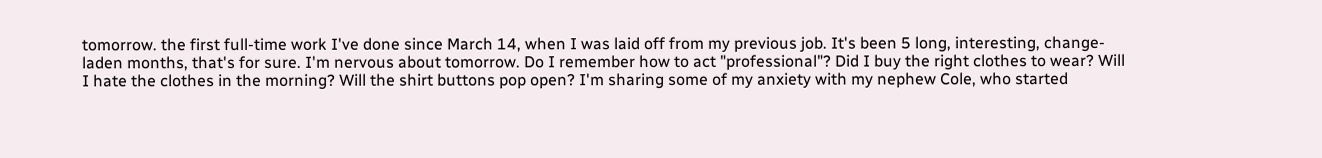tomorrow. the first full-time work I've done since March 14, when I was laid off from my previous job. It's been 5 long, interesting, change-laden months, that's for sure. I'm nervous about tomorrow. Do I remember how to act "professional"? Did I buy the right clothes to wear? Will I hate the clothes in the morning? Will the shirt buttons pop open? I'm sharing some of my anxiety with my nephew Cole, who started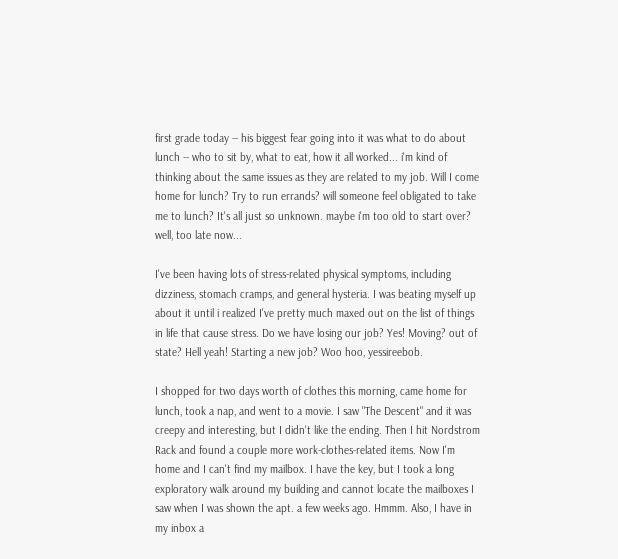first grade today -- his biggest fear going into it was what to do about lunch -- who to sit by, what to eat, how it all worked... i'm kind of thinking about the same issues as they are related to my job. Will I come home for lunch? Try to run errands? will someone feel obligated to take me to lunch? It's all just so unknown. maybe i'm too old to start over? well, too late now...

I've been having lots of stress-related physical symptoms, including dizziness, stomach cramps, and general hysteria. I was beating myself up about it until i realized I've pretty much maxed out on the list of things in life that cause stress. Do we have losing our job? Yes! Moving? out of state? Hell yeah! Starting a new job? Woo hoo, yessireebob.

I shopped for two days worth of clothes this morning, came home for lunch, took a nap, and went to a movie. I saw "The Descent" and it was creepy and interesting, but I didn't like the ending. Then I hit Nordstrom Rack and found a couple more work-clothes-related items. Now I'm home and I can't find my mailbox. I have the key, but I took a long exploratory walk around my building and cannot locate the mailboxes I saw when I was shown the apt. a few weeks ago. Hmmm. Also, I have in my inbox a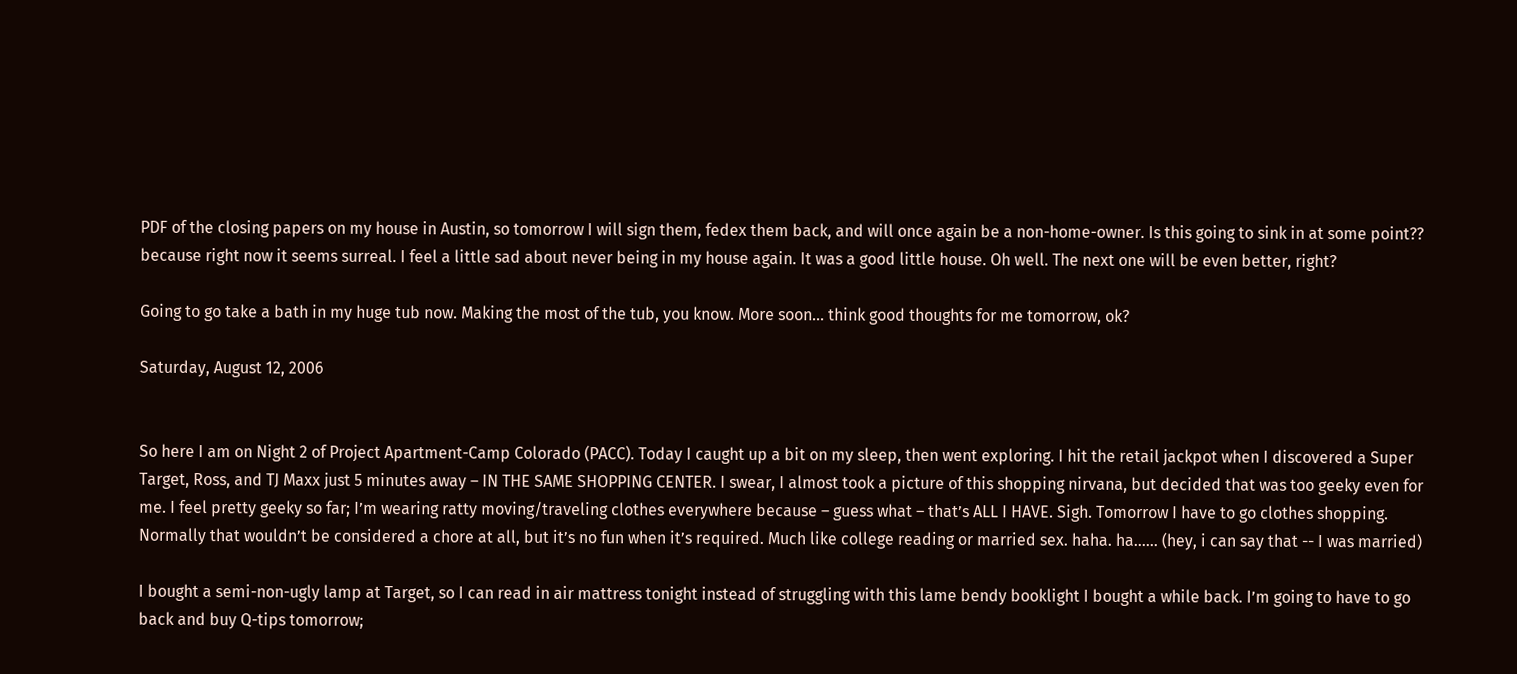PDF of the closing papers on my house in Austin, so tomorrow I will sign them, fedex them back, and will once again be a non-home-owner. Is this going to sink in at some point?? because right now it seems surreal. I feel a little sad about never being in my house again. It was a good little house. Oh well. The next one will be even better, right?

Going to go take a bath in my huge tub now. Making the most of the tub, you know. More soon... think good thoughts for me tomorrow, ok?

Saturday, August 12, 2006


So here I am on Night 2 of Project Apartment-Camp Colorado (PACC). Today I caught up a bit on my sleep, then went exploring. I hit the retail jackpot when I discovered a Super Target, Ross, and TJ Maxx just 5 minutes away – IN THE SAME SHOPPING CENTER. I swear, I almost took a picture of this shopping nirvana, but decided that was too geeky even for me. I feel pretty geeky so far; I’m wearing ratty moving/traveling clothes everywhere because – guess what – that’s ALL I HAVE. Sigh. Tomorrow I have to go clothes shopping. Normally that wouldn’t be considered a chore at all, but it’s no fun when it’s required. Much like college reading or married sex. haha. ha…… (hey, i can say that -- I was married)

I bought a semi-non-ugly lamp at Target, so I can read in air mattress tonight instead of struggling with this lame bendy booklight I bought a while back. I’m going to have to go back and buy Q-tips tomorrow;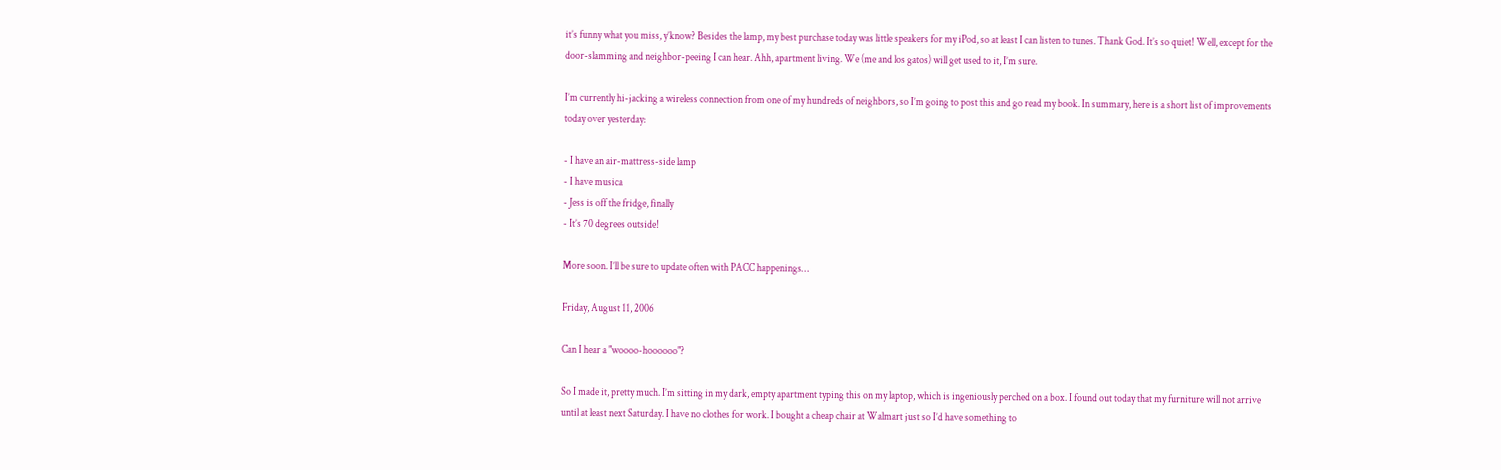it’s funny what you miss, y’know? Besides the lamp, my best purchase today was little speakers for my iPod, so at least I can listen to tunes. Thank God. It’s so quiet! Well, except for the door-slamming and neighbor-peeing I can hear. Ahh, apartment living. We (me and los gatos) will get used to it, I’m sure.

I’m currently hi-jacking a wireless connection from one of my hundreds of neighbors, so I’m going to post this and go read my book. In summary, here is a short list of improvements today over yesterday:

- I have an air-mattress-side lamp
- I have musica
- Jess is off the fridge, finally
- It’s 70 degrees outside!

More soon. I’ll be sure to update often with PACC happenings…

Friday, August 11, 2006

Can I hear a "woooo-hoooooo"?

So I made it, pretty much. I’m sitting in my dark, empty apartment typing this on my laptop, which is ingeniously perched on a box. I found out today that my furniture will not arrive until at least next Saturday. I have no clothes for work. I bought a cheap chair at Walmart just so I’d have something to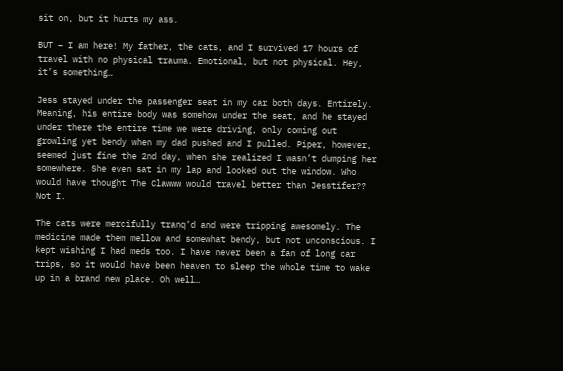sit on, but it hurts my ass.

BUT – I am here! My father, the cats, and I survived 17 hours of travel with no physical trauma. Emotional, but not physical. Hey, it’s something…

Jess stayed under the passenger seat in my car both days. Entirely. Meaning, his entire body was somehow under the seat, and he stayed under there the entire time we were driving, only coming out growling yet bendy when my dad pushed and I pulled. Piper, however, seemed just fine the 2nd day, when she realized I wasn’t dumping her somewhere. She even sat in my lap and looked out the window. Who would have thought The Clawww would travel better than Jesstifer?? Not I.

The cats were mercifully tranq’d and were tripping awesomely. The medicine made them mellow and somewhat bendy, but not unconscious. I kept wishing I had meds too. I have never been a fan of long car trips, so it would have been heaven to sleep the whole time to wake up in a brand new place. Oh well…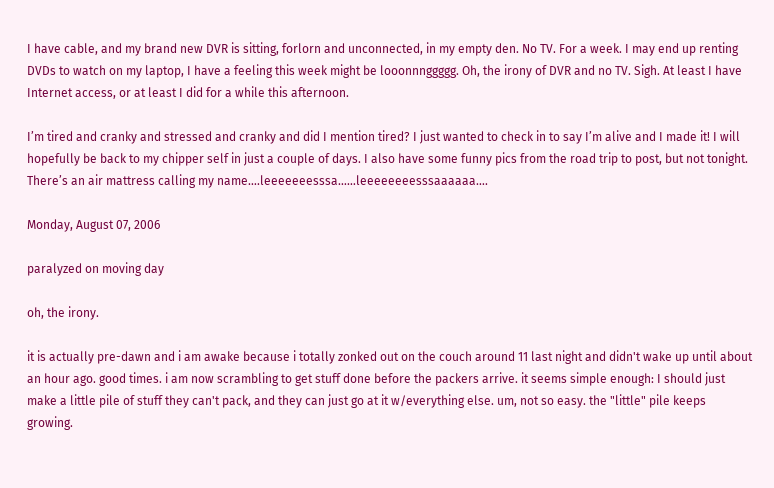I have cable, and my brand new DVR is sitting, forlorn and unconnected, in my empty den. No TV. For a week. I may end up renting DVDs to watch on my laptop, I have a feeling this week might be looonnnggggg. Oh, the irony of DVR and no TV. Sigh. At least I have Internet access, or at least I did for a while this afternoon.

I’m tired and cranky and stressed and cranky and did I mention tired? I just wanted to check in to say I’m alive and I made it! I will hopefully be back to my chipper self in just a couple of days. I also have some funny pics from the road trip to post, but not tonight. There’s an air mattress calling my name….leeeeeeesssa……leeeeeeeesssaaaaaa….

Monday, August 07, 2006

paralyzed on moving day

oh, the irony.

it is actually pre-dawn and i am awake because i totally zonked out on the couch around 11 last night and didn't wake up until about an hour ago. good times. i am now scrambling to get stuff done before the packers arrive. it seems simple enough: I should just make a little pile of stuff they can't pack, and they can just go at it w/everything else. um, not so easy. the "little" pile keeps growing.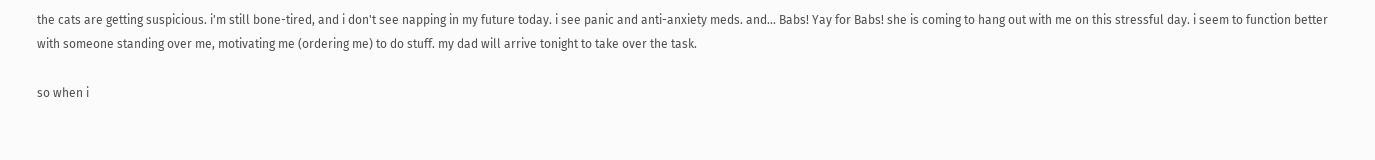the cats are getting suspicious. i'm still bone-tired, and i don't see napping in my future today. i see panic and anti-anxiety meds. and... Babs! Yay for Babs! she is coming to hang out with me on this stressful day. i seem to function better with someone standing over me, motivating me (ordering me) to do stuff. my dad will arrive tonight to take over the task.

so when i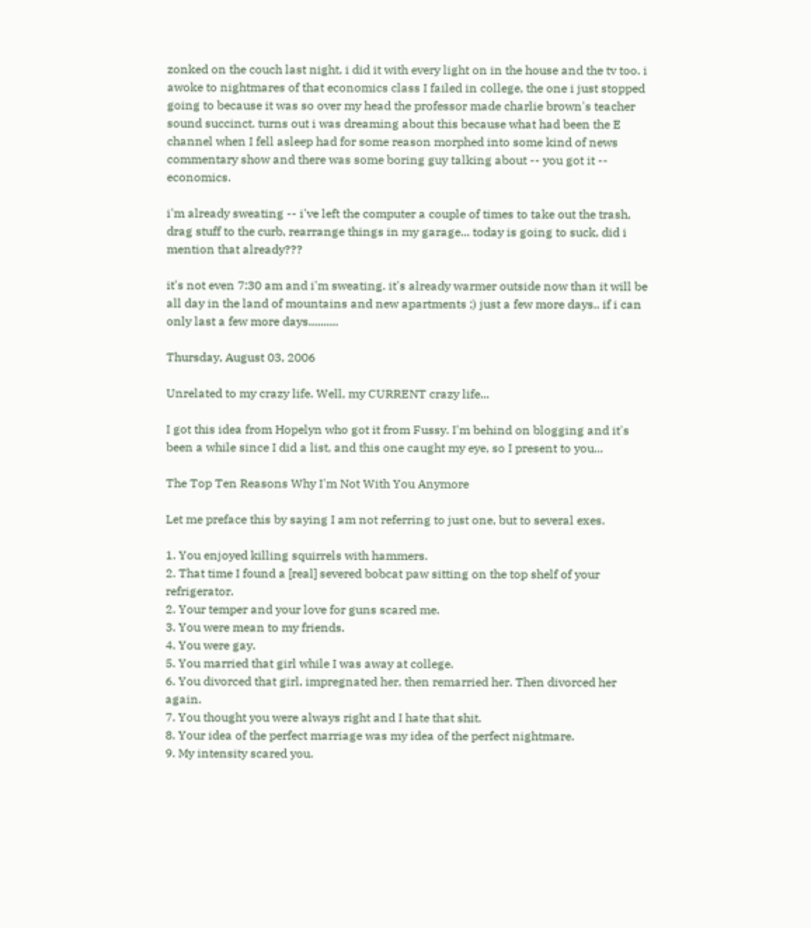zonked on the couch last night, i did it with every light on in the house and the tv too. i awoke to nightmares of that economics class I failed in college, the one i just stopped going to because it was so over my head the professor made charlie brown's teacher sound succinct. turns out i was dreaming about this because what had been the E channel when I fell asleep had for some reason morphed into some kind of news commentary show and there was some boring guy talking about -- you got it -- economics.

i'm already sweating -- i've left the computer a couple of times to take out the trash, drag stuff to the curb, rearrange things in my garage... today is going to suck, did i mention that already???

it's not even 7:30 am and i'm sweating. it's already warmer outside now than it will be all day in the land of mountains and new apartments ;) just a few more days.. if i can only last a few more days..........

Thursday, August 03, 2006

Unrelated to my crazy life. Well, my CURRENT crazy life...

I got this idea from Hopelyn who got it from Fussy. I'm behind on blogging and it's been a while since I did a list, and this one caught my eye, so I present to you...

The Top Ten Reasons Why I'm Not With You Anymore

Let me preface this by saying I am not referring to just one, but to several exes.

1. You enjoyed killing squirrels with hammers.
2. That time I found a [real] severed bobcat paw sitting on the top shelf of your refrigerator.
2. Your temper and your love for guns scared me.
3. You were mean to my friends.
4. You were gay.
5. You married that girl while I was away at college.
6. You divorced that girl, impregnated her, then remarried her. Then divorced her again.
7. You thought you were always right and I hate that shit.
8. Your idea of the perfect marriage was my idea of the perfect nightmare.
9. My intensity scared you.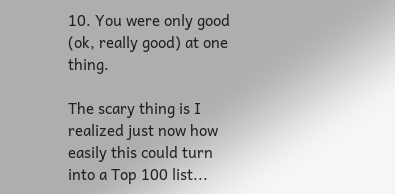10. You were only good (ok, really good) at one thing.

The scary thing is I realized just now how easily this could turn into a Top 100 list...